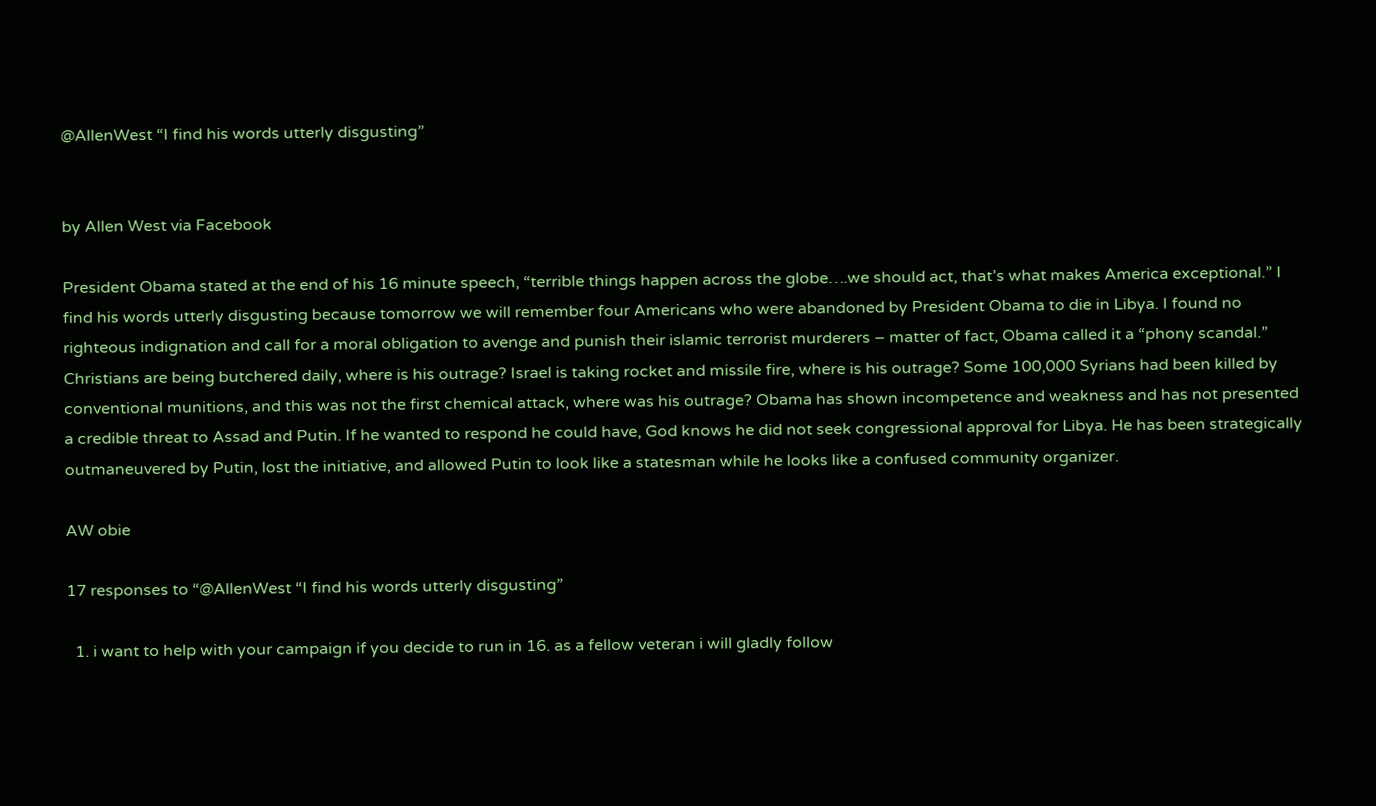@AllenWest “I find his words utterly disgusting”


by Allen West via Facebook

President Obama stated at the end of his 16 minute speech, “terrible things happen across the globe….we should act, that’s what makes America exceptional.” I find his words utterly disgusting because tomorrow we will remember four Americans who were abandoned by President Obama to die in Libya. I found no righteous indignation and call for a moral obligation to avenge and punish their islamic terrorist murderers – matter of fact, Obama called it a “phony scandal.” Christians are being butchered daily, where is his outrage? Israel is taking rocket and missile fire, where is his outrage? Some 100,000 Syrians had been killed by conventional munitions, and this was not the first chemical attack, where was his outrage? Obama has shown incompetence and weakness and has not presented a credible threat to Assad and Putin. If he wanted to respond he could have, God knows he did not seek congressional approval for Libya. He has been strategically outmaneuvered by Putin, lost the initiative, and allowed Putin to look like a statesman while he looks like a confused community organizer.

AW obie

17 responses to “@AllenWest “I find his words utterly disgusting”

  1. i want to help with your campaign if you decide to run in 16. as a fellow veteran i will gladly follow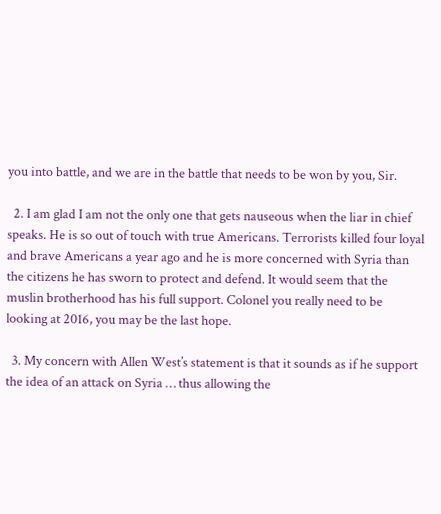you into battle, and we are in the battle that needs to be won by you, Sir.

  2. I am glad I am not the only one that gets nauseous when the liar in chief speaks. He is so out of touch with true Americans. Terrorists killed four loyal and brave Americans a year ago and he is more concerned with Syria than the citizens he has sworn to protect and defend. It would seem that the muslin brotherhood has his full support. Colonel you really need to be looking at 2016, you may be the last hope.

  3. My concern with Allen West’s statement is that it sounds as if he support the idea of an attack on Syria … thus allowing the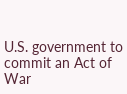U.S. government to commit an Act of War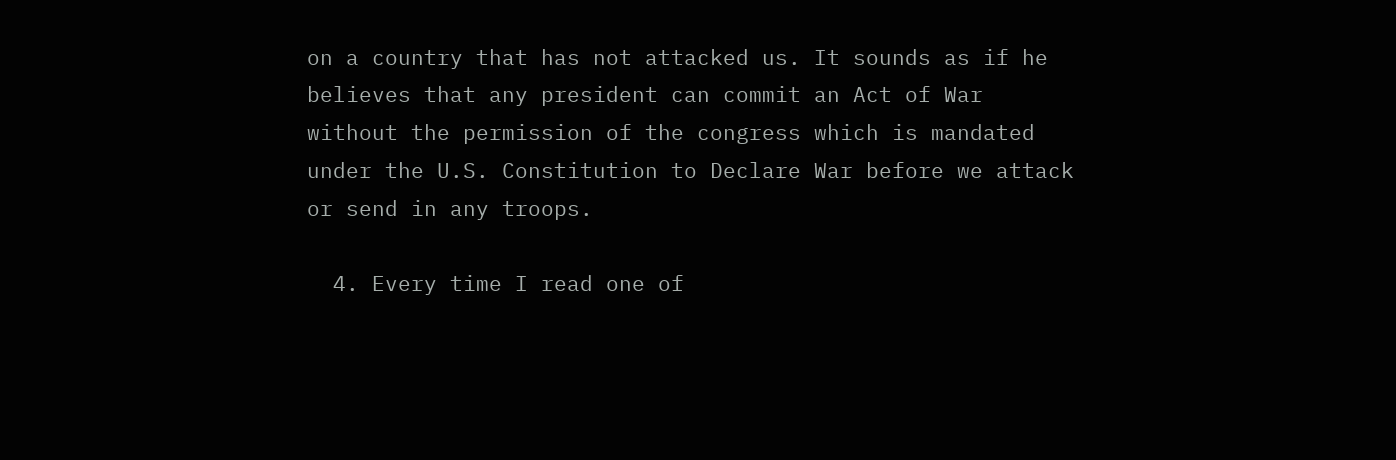on a country that has not attacked us. It sounds as if he believes that any president can commit an Act of War without the permission of the congress which is mandated under the U.S. Constitution to Declare War before we attack or send in any troops.

  4. Every time I read one of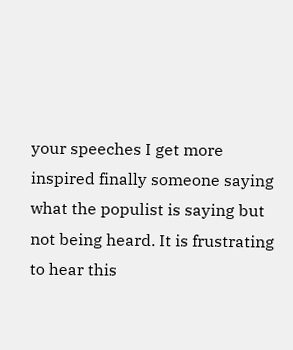your speeches I get more inspired finally someone saying what the populist is saying but not being heard. It is frustrating to hear this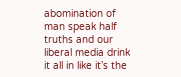abomination of man speak half truths and our liberal media drink it all in like it’s the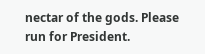nectar of the gods. Please run for President.